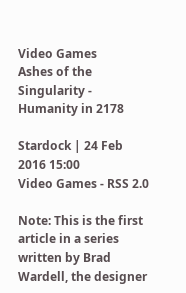Video Games
Ashes of the Singularity - Humanity in 2178

Stardock | 24 Feb 2016 15:00
Video Games - RSS 2.0

Note: This is the first article in a series written by Brad Wardell, the designer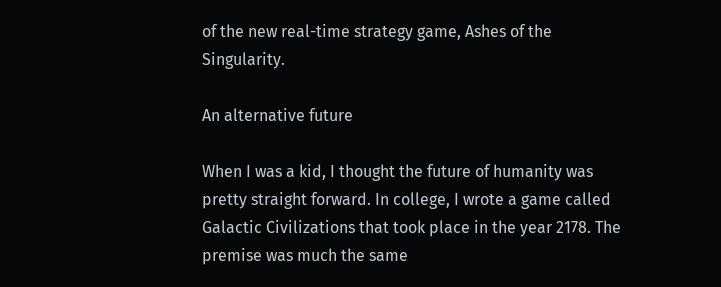of the new real-time strategy game, Ashes of the Singularity.

An alternative future

When I was a kid, I thought the future of humanity was pretty straight forward. In college, I wrote a game called Galactic Civilizations that took place in the year 2178. The premise was much the same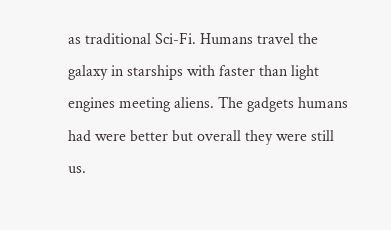as traditional Sci-Fi. Humans travel the galaxy in starships with faster than light engines meeting aliens. The gadgets humans had were better but overall they were still us.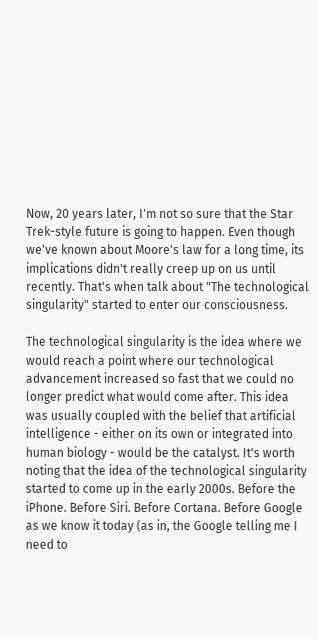Now, 20 years later, I'm not so sure that the Star Trek-style future is going to happen. Even though we've known about Moore's law for a long time, its implications didn't really creep up on us until recently. That's when talk about "The technological singularity" started to enter our consciousness.

The technological singularity is the idea where we would reach a point where our technological advancement increased so fast that we could no longer predict what would come after. This idea was usually coupled with the belief that artificial intelligence - either on its own or integrated into human biology - would be the catalyst. It's worth noting that the idea of the technological singularity started to come up in the early 2000s. Before the iPhone. Before Siri. Before Cortana. Before Google as we know it today (as in, the Google telling me I need to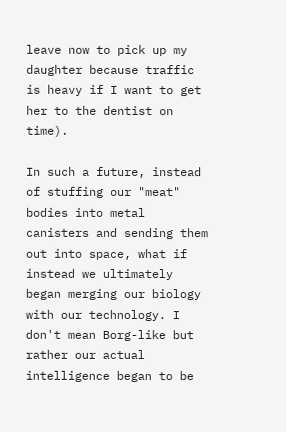leave now to pick up my daughter because traffic is heavy if I want to get her to the dentist on time).

In such a future, instead of stuffing our "meat" bodies into metal canisters and sending them out into space, what if instead we ultimately began merging our biology with our technology. I don't mean Borg-like but rather our actual intelligence began to be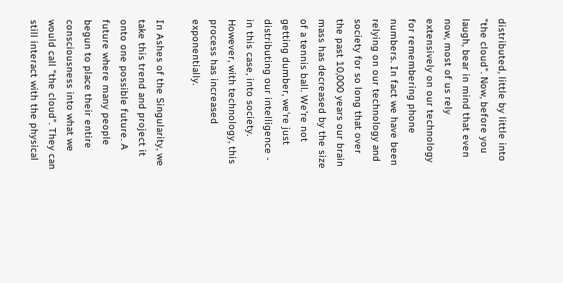distributed, little by little into "the cloud". Now, before you laugh, bear in mind that even now, most of us rely extensively on our technology for remembering phone numbers. In fact we have been relying on our technology and society for so long that over the past 10,000 years our brain mass has decreased by the size of a tennis ball. We're not getting dumber, we're just distributing our intelligence - in this case, into society. However, with technology, this process has increased exponentially.

In Ashes of the Singularity, we take this trend and project it onto one possible future. A future where many people begun to place their entire consciousness into what we would call "the cloud". They can still interact with the physical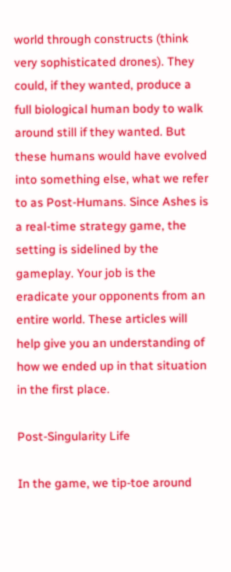world through constructs (think very sophisticated drones). They could, if they wanted, produce a full biological human body to walk around still if they wanted. But these humans would have evolved into something else, what we refer to as Post-Humans. Since Ashes is a real-time strategy game, the setting is sidelined by the gameplay. Your job is the eradicate your opponents from an entire world. These articles will help give you an understanding of how we ended up in that situation in the first place.

Post-Singularity Life

In the game, we tip-toe around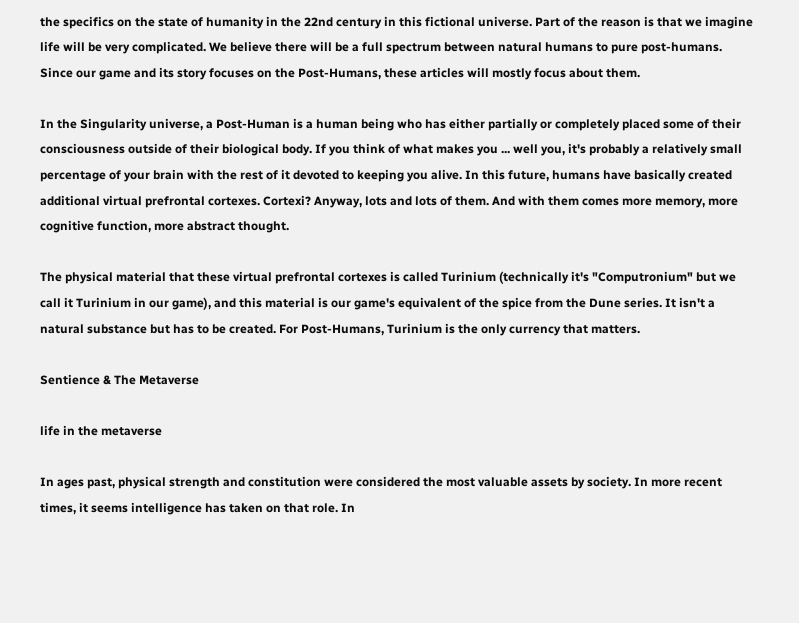the specifics on the state of humanity in the 22nd century in this fictional universe. Part of the reason is that we imagine life will be very complicated. We believe there will be a full spectrum between natural humans to pure post-humans. Since our game and its story focuses on the Post-Humans, these articles will mostly focus about them.

In the Singularity universe, a Post-Human is a human being who has either partially or completely placed some of their consciousness outside of their biological body. If you think of what makes you ... well you, it's probably a relatively small percentage of your brain with the rest of it devoted to keeping you alive. In this future, humans have basically created additional virtual prefrontal cortexes. Cortexi? Anyway, lots and lots of them. And with them comes more memory, more cognitive function, more abstract thought.

The physical material that these virtual prefrontal cortexes is called Turinium (technically it's "Computronium" but we call it Turinium in our game), and this material is our game's equivalent of the spice from the Dune series. It isn't a natural substance but has to be created. For Post-Humans, Turinium is the only currency that matters.

Sentience & The Metaverse

life in the metaverse

In ages past, physical strength and constitution were considered the most valuable assets by society. In more recent times, it seems intelligence has taken on that role. In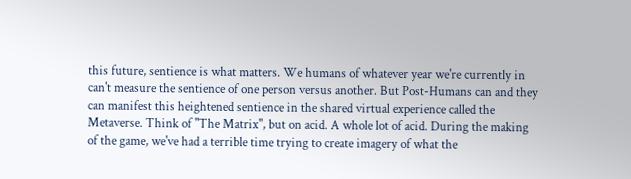this future, sentience is what matters. We humans of whatever year we're currently in can't measure the sentience of one person versus another. But Post-Humans can and they can manifest this heightened sentience in the shared virtual experience called the Metaverse. Think of "The Matrix", but on acid. A whole lot of acid. During the making of the game, we've had a terrible time trying to create imagery of what the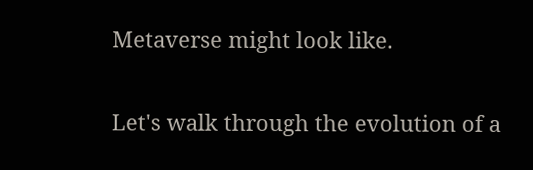Metaverse might look like.

Let's walk through the evolution of a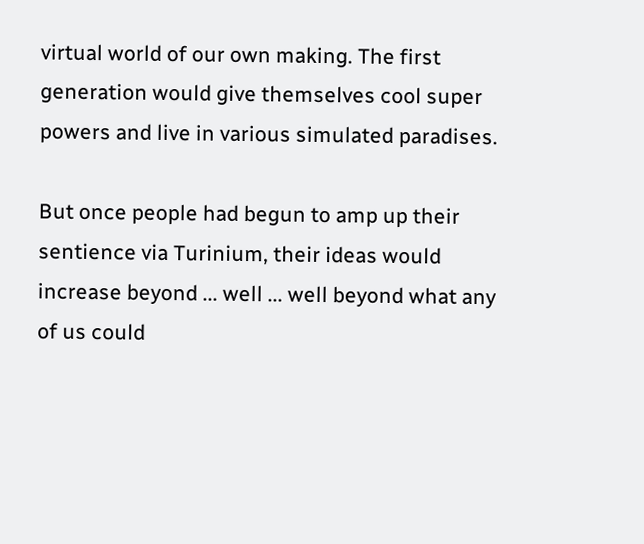virtual world of our own making. The first generation would give themselves cool super powers and live in various simulated paradises.

But once people had begun to amp up their sentience via Turinium, their ideas would increase beyond ... well ... well beyond what any of us could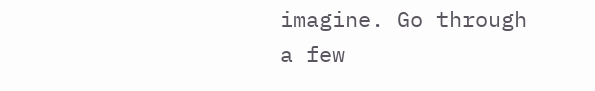imagine. Go through a few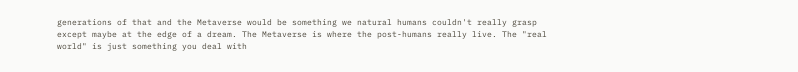generations of that and the Metaverse would be something we natural humans couldn't really grasp except maybe at the edge of a dream. The Metaverse is where the post-humans really live. The "real world" is just something you deal with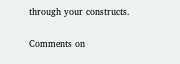through your constructs.

Comments on